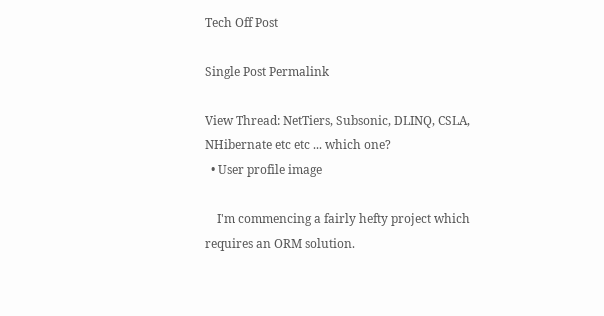Tech Off Post

Single Post Permalink

View Thread: NetTiers, Subsonic, DLINQ, CSLA, NHibernate etc etc ... which one?
  • User profile image

    I'm commencing a fairly hefty project which requires an ORM solution.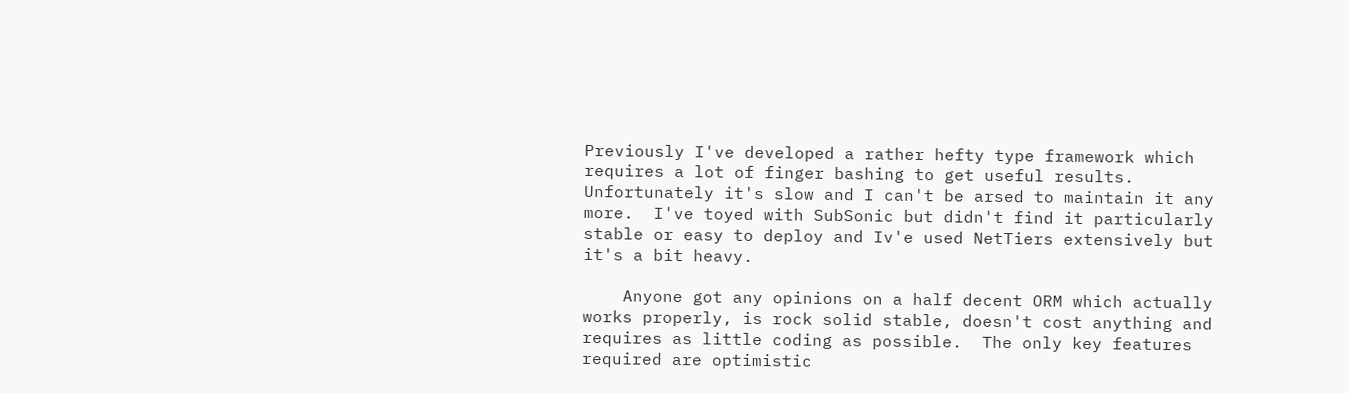Previously I've developed a rather hefty type framework which requires a lot of finger bashing to get useful results.  Unfortunately it's slow and I can't be arsed to maintain it any more.  I've toyed with SubSonic but didn't find it particularly stable or easy to deploy and Iv'e used NetTiers extensively but it's a bit heavy.

    Anyone got any opinions on a half decent ORM which actually works properly, is rock solid stable, doesn't cost anything and requires as little coding as possible.  The only key features required are optimistic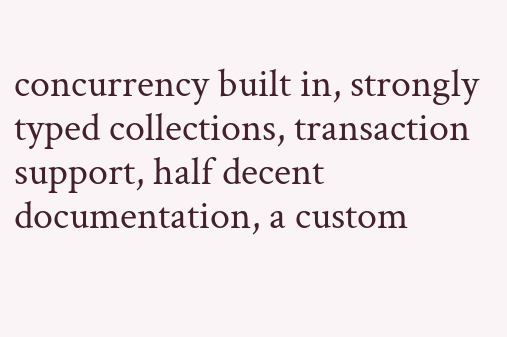concurrency built in, strongly typed collections, transaction support, half decent documentation, a custom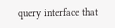query interface that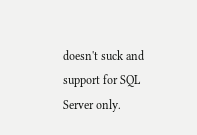doesn't suck and support for SQL Server only.